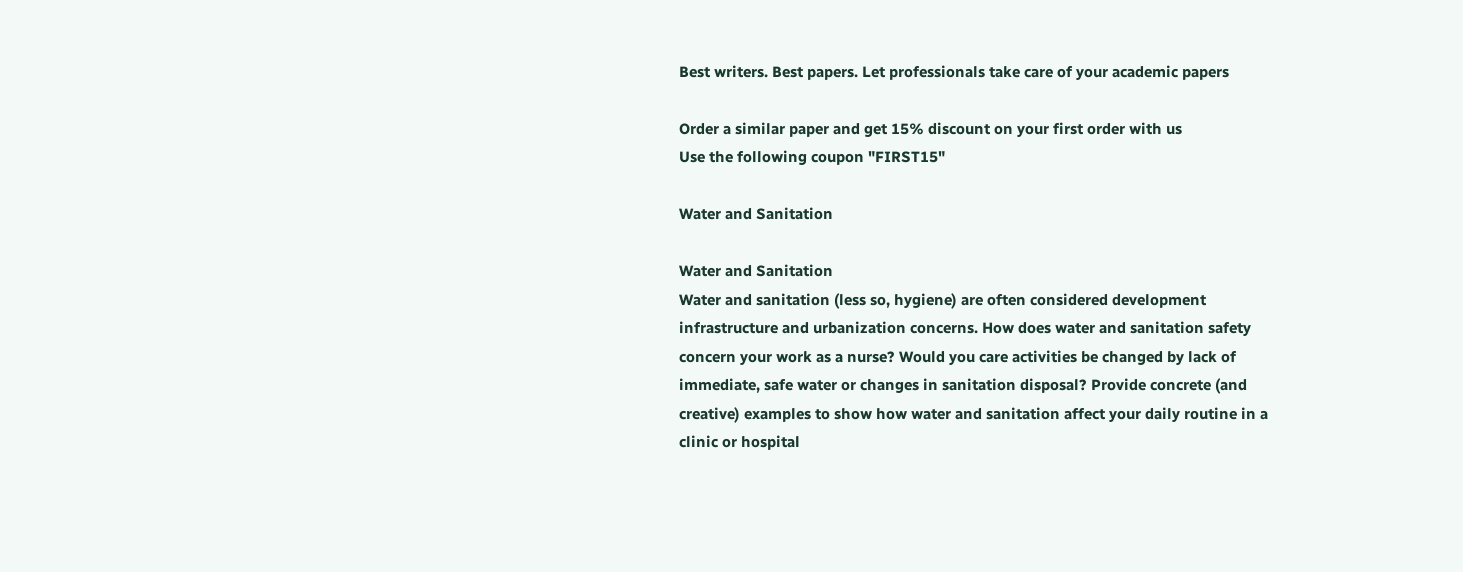Best writers. Best papers. Let professionals take care of your academic papers

Order a similar paper and get 15% discount on your first order with us
Use the following coupon "FIRST15"

Water and Sanitation

Water and Sanitation
Water and sanitation (less so, hygiene) are often considered development infrastructure and urbanization concerns. How does water and sanitation safety concern your work as a nurse? Would you care activities be changed by lack of immediate, safe water or changes in sanitation disposal? Provide concrete (and creative) examples to show how water and sanitation affect your daily routine in a clinic or hospital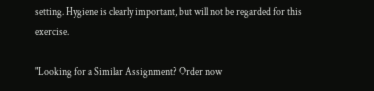setting. Hygiene is clearly important, but will not be regarded for this exercise.

"Looking for a Similar Assignment? Order now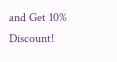and Get 10% Discount!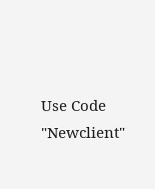Use Code "Newclient"